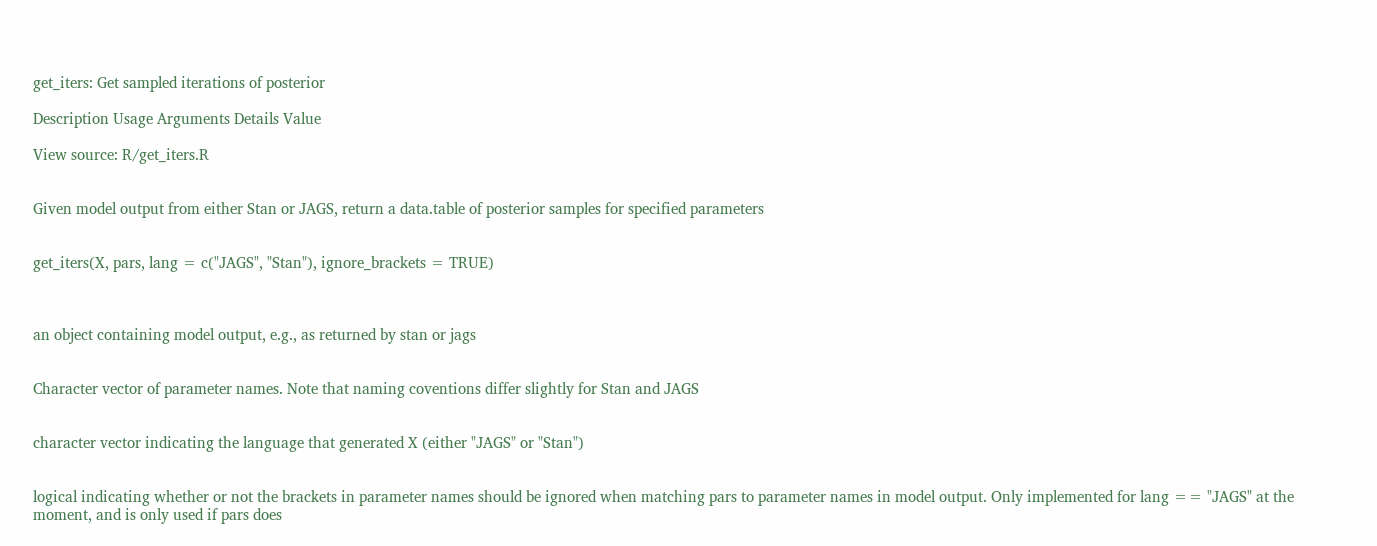get_iters: Get sampled iterations of posterior

Description Usage Arguments Details Value

View source: R/get_iters.R


Given model output from either Stan or JAGS, return a data.table of posterior samples for specified parameters


get_iters(X, pars, lang = c("JAGS", "Stan"), ignore_brackets = TRUE)



an object containing model output, e.g., as returned by stan or jags


Character vector of parameter names. Note that naming coventions differ slightly for Stan and JAGS


character vector indicating the language that generated X (either "JAGS" or "Stan")


logical indicating whether or not the brackets in parameter names should be ignored when matching pars to parameter names in model output. Only implemented for lang == "JAGS" at the moment, and is only used if pars does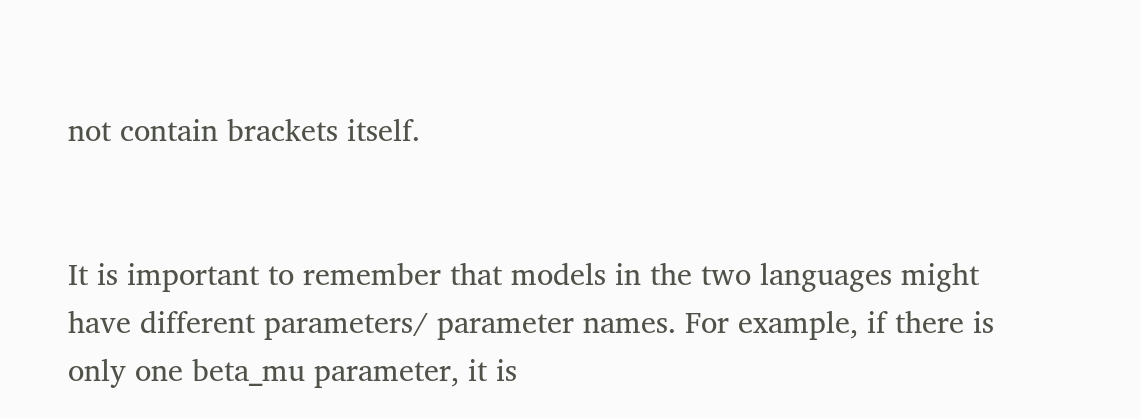not contain brackets itself.


It is important to remember that models in the two languages might have different parameters/ parameter names. For example, if there is only one beta_mu parameter, it is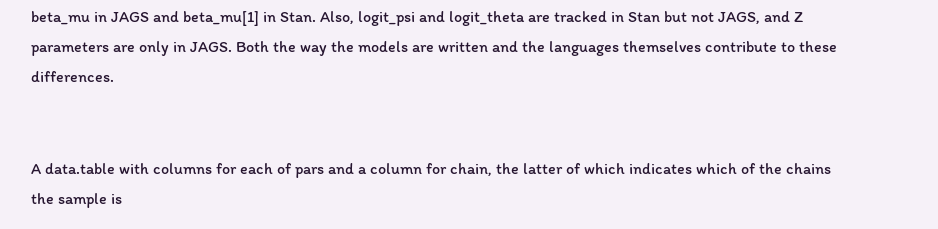beta_mu in JAGS and beta_mu[1] in Stan. Also, logit_psi and logit_theta are tracked in Stan but not JAGS, and Z parameters are only in JAGS. Both the way the models are written and the languages themselves contribute to these differences.


A data.table with columns for each of pars and a column for chain, the latter of which indicates which of the chains the sample is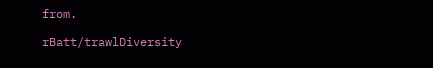from.

rBatt/trawlDiversity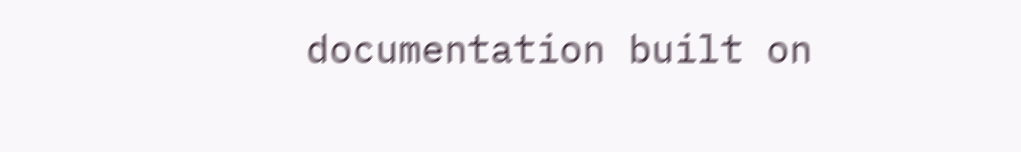documentation built on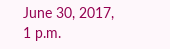June 30, 2017, 1 p.m.